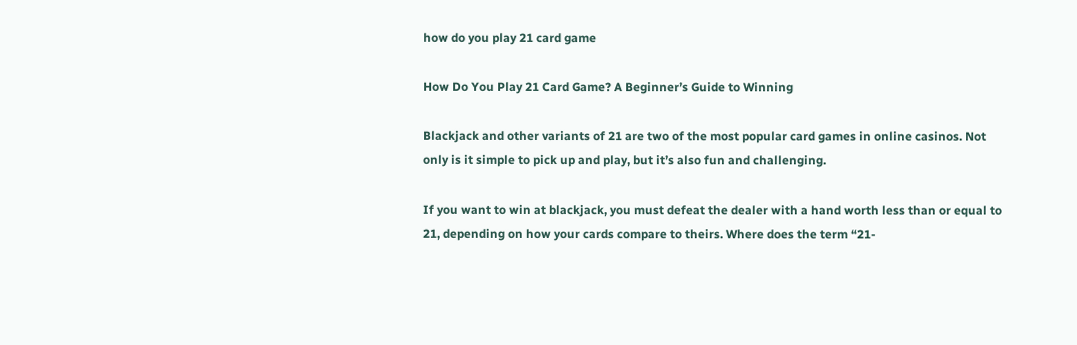how do you play 21 card game

How Do You Play 21 Card Game? A Beginner’s Guide to Winning

Blackjack and other variants of 21 are two of the most popular card games in online casinos. Not only is it simple to pick up and play, but it’s also fun and challenging.

If you want to win at blackjack, you must defeat the dealer with a hand worth less than or equal to 21, depending on how your cards compare to theirs. Where does the term “21-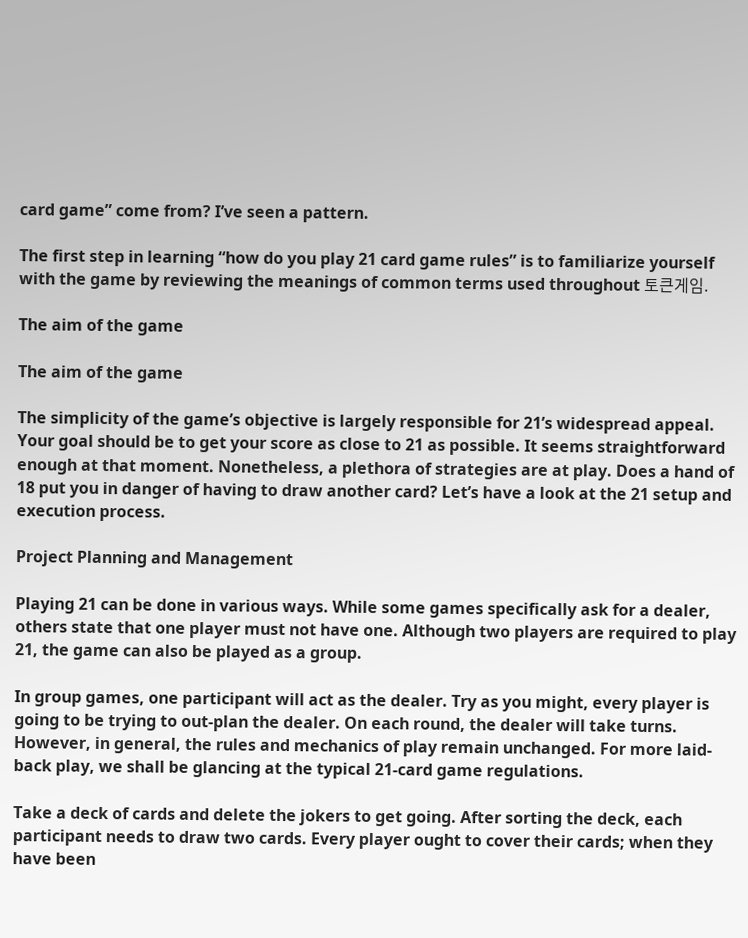card game” come from? I’ve seen a pattern.

The first step in learning “how do you play 21 card game rules” is to familiarize yourself with the game by reviewing the meanings of common terms used throughout 토큰게임.

The aim of the game

The aim of the game

The simplicity of the game’s objective is largely responsible for 21’s widespread appeal. Your goal should be to get your score as close to 21 as possible. It seems straightforward enough at that moment. Nonetheless, a plethora of strategies are at play. Does a hand of 18 put you in danger of having to draw another card? Let’s have a look at the 21 setup and execution process.

Project Planning and Management

Playing 21 can be done in various ways. While some games specifically ask for a dealer, others state that one player must not have one. Although two players are required to play 21, the game can also be played as a group.

In group games, one participant will act as the dealer. Try as you might, every player is going to be trying to out-plan the dealer. On each round, the dealer will take turns. However, in general, the rules and mechanics of play remain unchanged. For more laid-back play, we shall be glancing at the typical 21-card game regulations.

Take a deck of cards and delete the jokers to get going. After sorting the deck, each participant needs to draw two cards. Every player ought to cover their cards; when they have been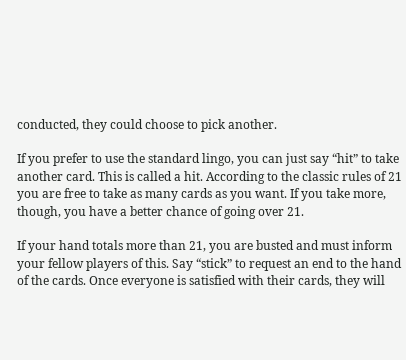conducted, they could choose to pick another.

If you prefer to use the standard lingo, you can just say “hit” to take another card. This is called a hit. According to the classic rules of 21 you are free to take as many cards as you want. If you take more, though, you have a better chance of going over 21.

If your hand totals more than 21, you are busted and must inform your fellow players of this. Say “stick” to request an end to the hand of the cards. Once everyone is satisfied with their cards, they will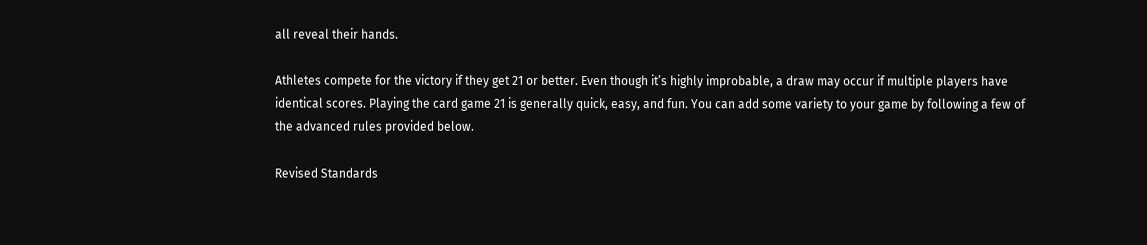all reveal their hands.

Athletes compete for the victory if they get 21 or better. Even though it’s highly improbable, a draw may occur if multiple players have identical scores. Playing the card game 21 is generally quick, easy, and fun. You can add some variety to your game by following a few of the advanced rules provided below.

Revised Standards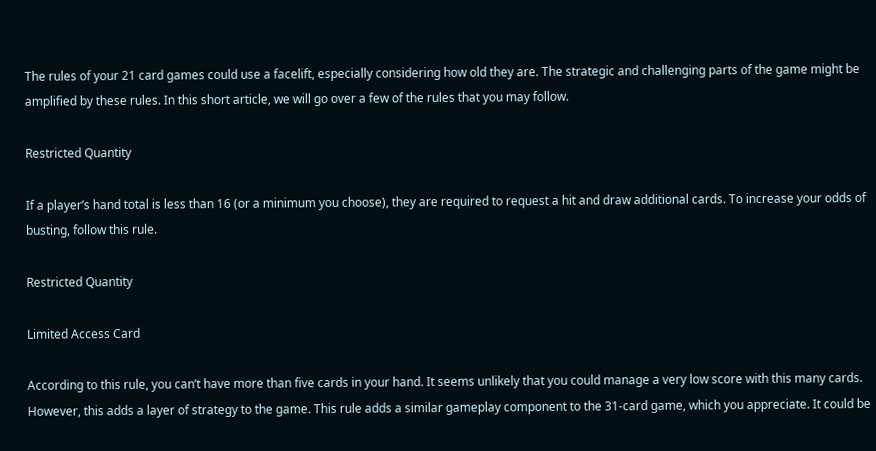The rules of your 21 card games could use a facelift, especially considering how old they are. The strategic and challenging parts of the game might be amplified by these rules. In this short article, we will go over a few of the rules that you may follow.

Restricted Quantity

If a player’s hand total is less than 16 (or a minimum you choose), they are required to request a hit and draw additional cards. To increase your odds of busting, follow this rule.

Restricted Quantity

Limited Access Card

According to this rule, you can’t have more than five cards in your hand. It seems unlikely that you could manage a very low score with this many cards. However, this adds a layer of strategy to the game. This rule adds a similar gameplay component to the 31-card game, which you appreciate. It could be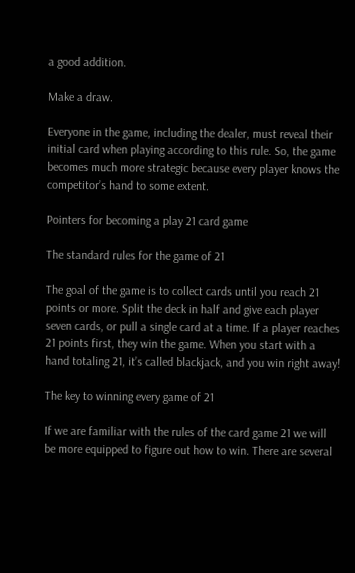a good addition.

Make a draw.

Everyone in the game, including the dealer, must reveal their initial card when playing according to this rule. So, the game becomes much more strategic because every player knows the competitor’s hand to some extent.

Pointers for becoming a play 21 card game

The standard rules for the game of 21

The goal of the game is to collect cards until you reach 21 points or more. Split the deck in half and give each player seven cards, or pull a single card at a time. If a player reaches 21 points first, they win the game. When you start with a hand totaling 21, it’s called blackjack, and you win right away!

The key to winning every game of 21

If we are familiar with the rules of the card game 21 we will be more equipped to figure out how to win. There are several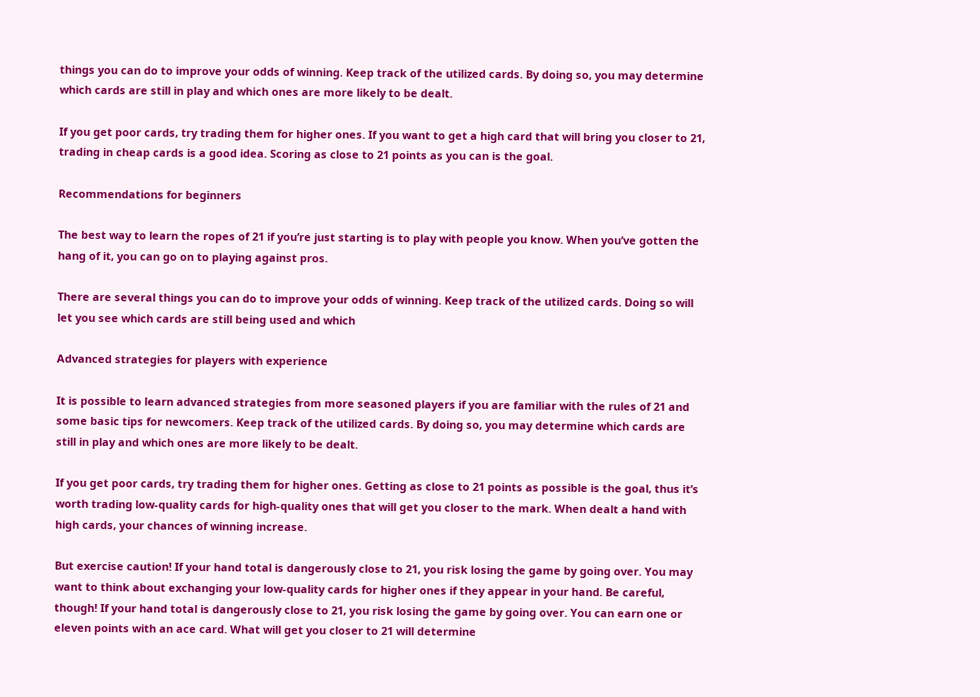things you can do to improve your odds of winning. Keep track of the utilized cards. By doing so, you may determine which cards are still in play and which ones are more likely to be dealt.

If you get poor cards, try trading them for higher ones. If you want to get a high card that will bring you closer to 21, trading in cheap cards is a good idea. Scoring as close to 21 points as you can is the goal.

Recommendations for beginners

The best way to learn the ropes of 21 if you’re just starting is to play with people you know. When you’ve gotten the hang of it, you can go on to playing against pros.

There are several things you can do to improve your odds of winning. Keep track of the utilized cards. Doing so will let you see which cards are still being used and which

Advanced strategies for players with experience

It is possible to learn advanced strategies from more seasoned players if you are familiar with the rules of 21 and some basic tips for newcomers. Keep track of the utilized cards. By doing so, you may determine which cards are still in play and which ones are more likely to be dealt.

If you get poor cards, try trading them for higher ones. Getting as close to 21 points as possible is the goal, thus it’s worth trading low-quality cards for high-quality ones that will get you closer to the mark. When dealt a hand with high cards, your chances of winning increase.

But exercise caution! If your hand total is dangerously close to 21, you risk losing the game by going over. You may want to think about exchanging your low-quality cards for higher ones if they appear in your hand. Be careful, though! If your hand total is dangerously close to 21, you risk losing the game by going over. You can earn one or eleven points with an ace card. What will get you closer to 21 will determine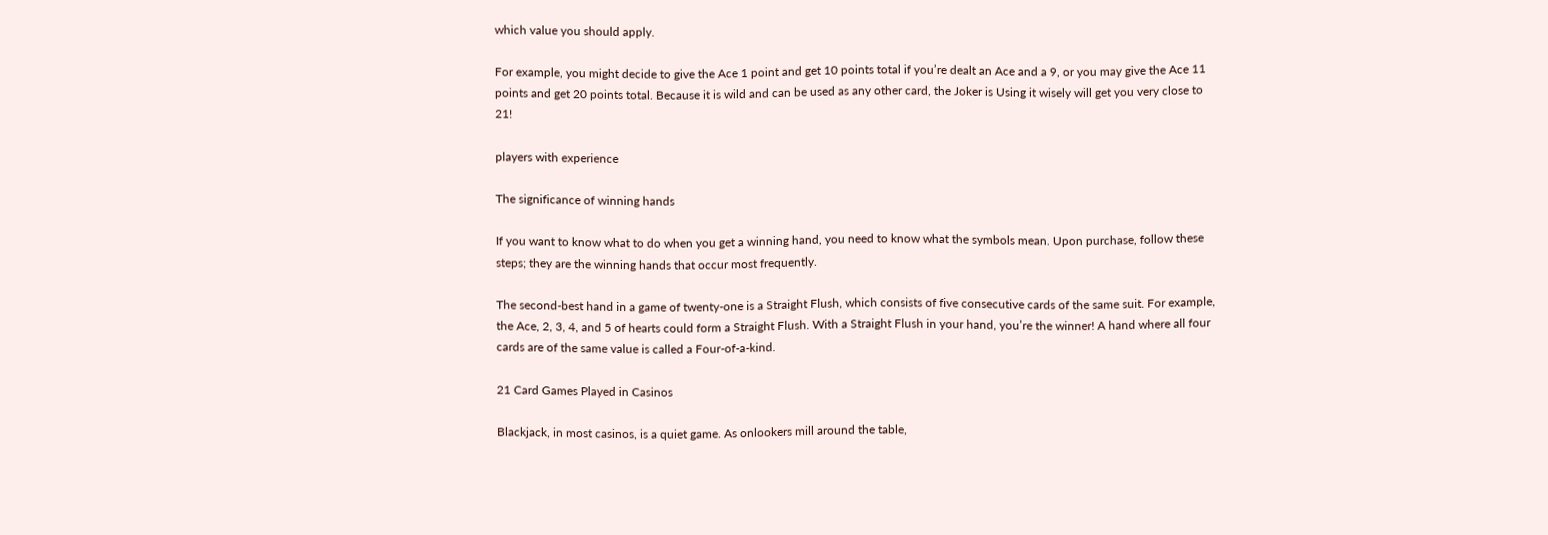which value you should apply.

For example, you might decide to give the Ace 1 point and get 10 points total if you’re dealt an Ace and a 9, or you may give the Ace 11 points and get 20 points total. Because it is wild and can be used as any other card, the Joker is Using it wisely will get you very close to 21!

players with experience

The significance of winning hands

If you want to know what to do when you get a winning hand, you need to know what the symbols mean. Upon purchase, follow these steps; they are the winning hands that occur most frequently.

The second-best hand in a game of twenty-one is a Straight Flush, which consists of five consecutive cards of the same suit. For example, the Ace, 2, 3, 4, and 5 of hearts could form a Straight Flush. With a Straight Flush in your hand, you’re the winner! A hand where all four cards are of the same value is called a Four-of-a-kind.

21 Card Games Played in Casinos

Blackjack, in most casinos, is a quiet game. As onlookers mill around the table,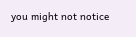you might not notice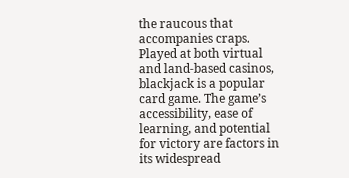the raucous that accompanies craps. Played at both virtual and land-based casinos, blackjack is a popular card game. The game’s accessibility, ease of learning, and potential for victory are factors in its widespread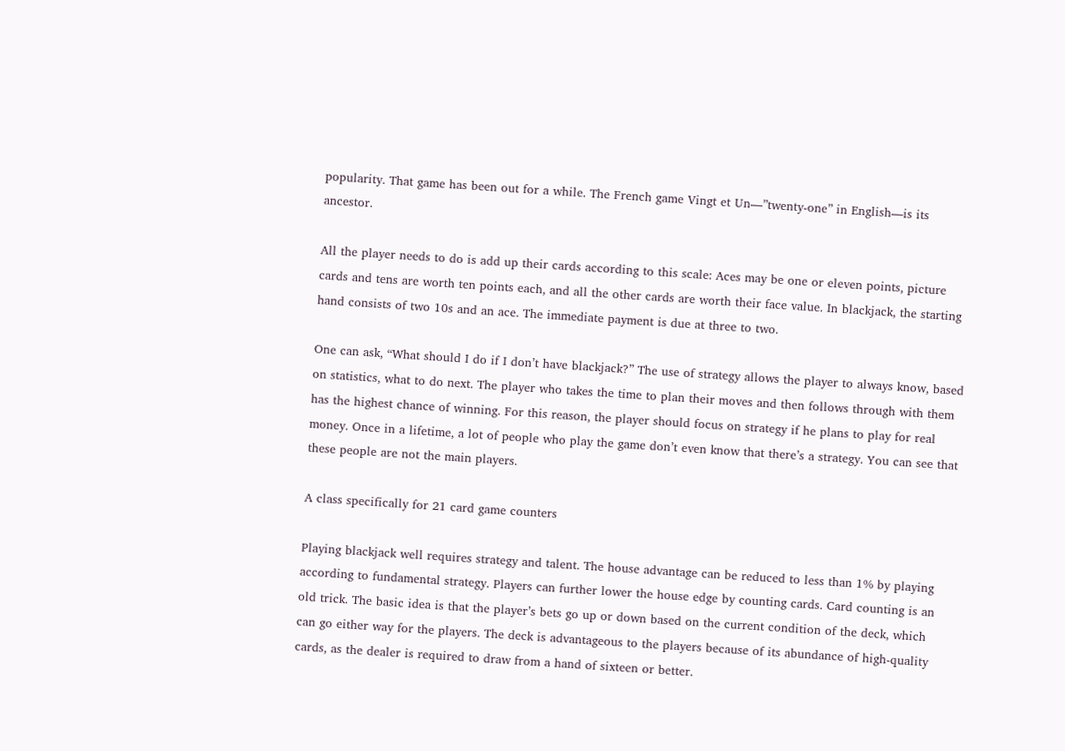popularity. That game has been out for a while. The French game Vingt et Un—”twenty-one” in English—is its ancestor.

All the player needs to do is add up their cards according to this scale: Aces may be one or eleven points, picture cards and tens are worth ten points each, and all the other cards are worth their face value. In blackjack, the starting hand consists of two 10s and an ace. The immediate payment is due at three to two.

One can ask, “What should I do if I don’t have blackjack?” The use of strategy allows the player to always know, based on statistics, what to do next. The player who takes the time to plan their moves and then follows through with them has the highest chance of winning. For this reason, the player should focus on strategy if he plans to play for real money. Once in a lifetime, a lot of people who play the game don’t even know that there’s a strategy. You can see that these people are not the main players.

A class specifically for 21 card game counters

Playing blackjack well requires strategy and talent. The house advantage can be reduced to less than 1% by playing according to fundamental strategy. Players can further lower the house edge by counting cards. Card counting is an old trick. The basic idea is that the player’s bets go up or down based on the current condition of the deck, which can go either way for the players. The deck is advantageous to the players because of its abundance of high-quality cards, as the dealer is required to draw from a hand of sixteen or better.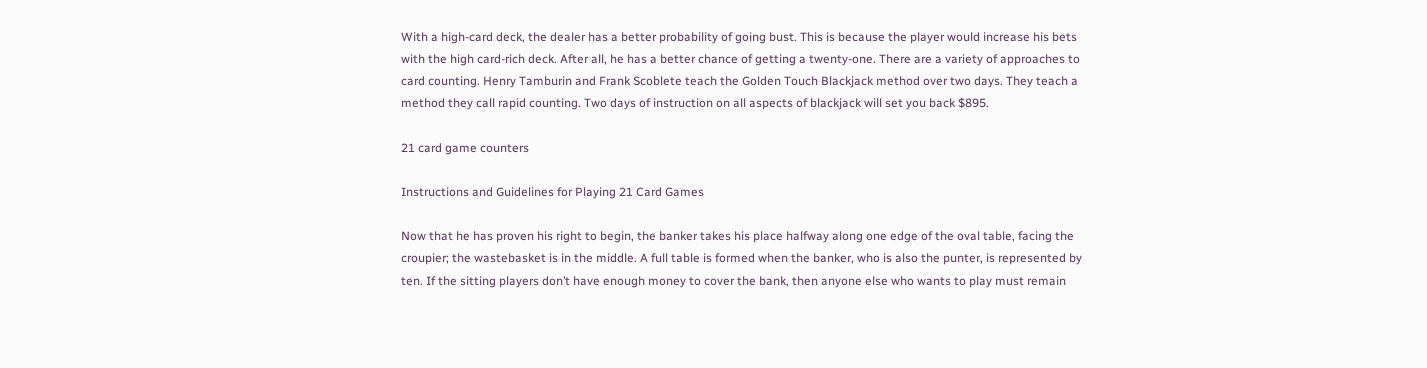With a high-card deck, the dealer has a better probability of going bust. This is because the player would increase his bets with the high card-rich deck. After all, he has a better chance of getting a twenty-one. There are a variety of approaches to card counting. Henry Tamburin and Frank Scoblete teach the Golden Touch Blackjack method over two days. They teach a method they call rapid counting. Two days of instruction on all aspects of blackjack will set you back $895.

21 card game counters

Instructions and Guidelines for Playing 21 Card Games

Now that he has proven his right to begin, the banker takes his place halfway along one edge of the oval table, facing the croupier; the wastebasket is in the middle. A full table is formed when the banker, who is also the punter, is represented by ten. If the sitting players don’t have enough money to cover the bank, then anyone else who wants to play must remain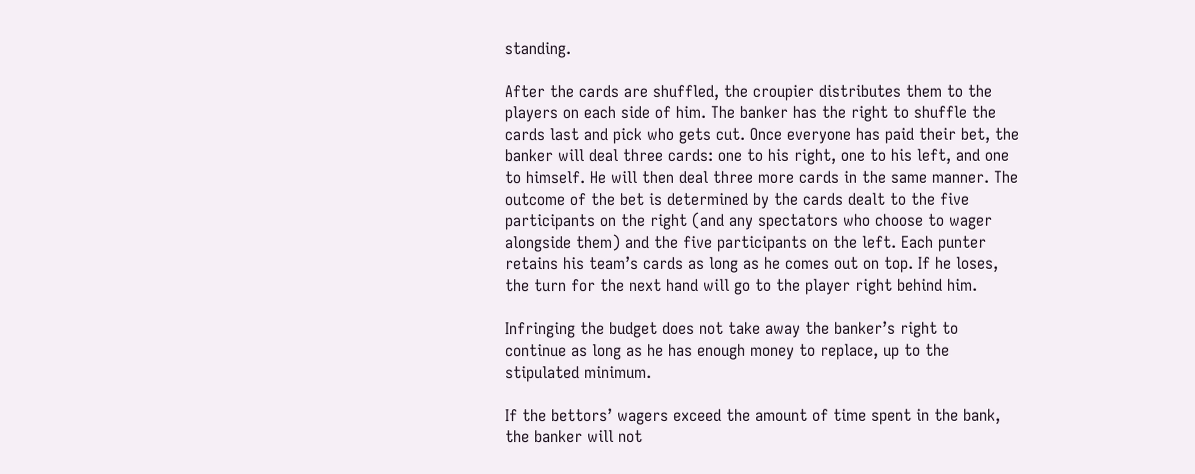standing.

After the cards are shuffled, the croupier distributes them to the players on each side of him. The banker has the right to shuffle the cards last and pick who gets cut. Once everyone has paid their bet, the banker will deal three cards: one to his right, one to his left, and one to himself. He will then deal three more cards in the same manner. The outcome of the bet is determined by the cards dealt to the five participants on the right (and any spectators who choose to wager alongside them) and the five participants on the left. Each punter retains his team’s cards as long as he comes out on top. If he loses, the turn for the next hand will go to the player right behind him.

Infringing the budget does not take away the banker’s right to continue as long as he has enough money to replace, up to the stipulated minimum.

If the bettors’ wagers exceed the amount of time spent in the bank, the banker will not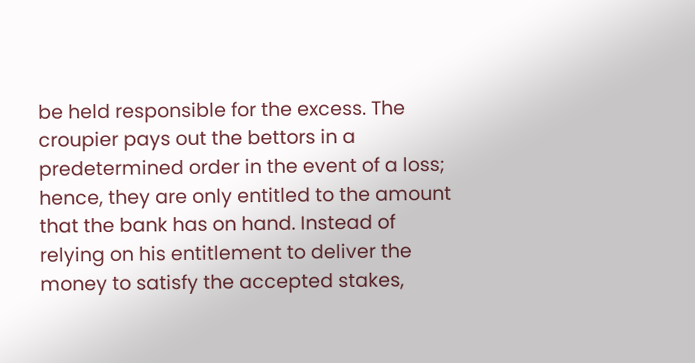be held responsible for the excess. The croupier pays out the bettors in a predetermined order in the event of a loss; hence, they are only entitled to the amount that the bank has on hand. Instead of relying on his entitlement to deliver the money to satisfy the accepted stakes,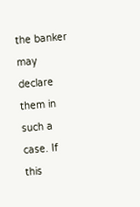the banker may declare them in such a case. If this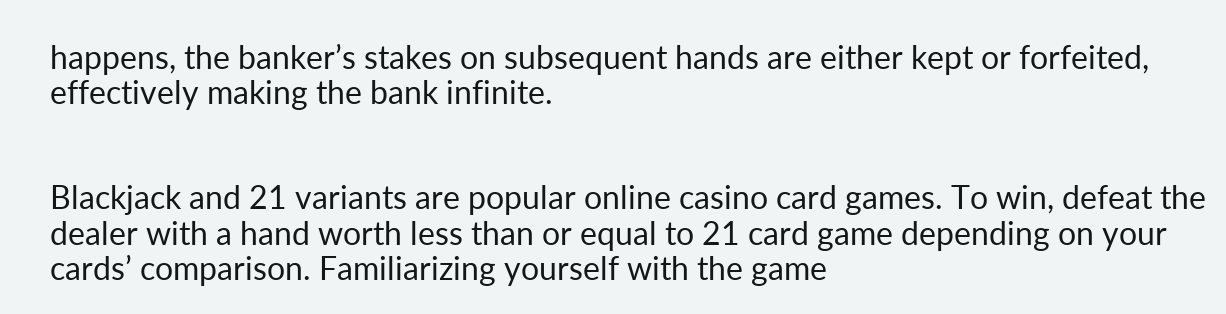happens, the banker’s stakes on subsequent hands are either kept or forfeited, effectively making the bank infinite.


Blackjack and 21 variants are popular online casino card games. To win, defeat the dealer with a hand worth less than or equal to 21 card game depending on your cards’ comparison. Familiarizing yourself with the game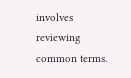involves reviewing common terms.